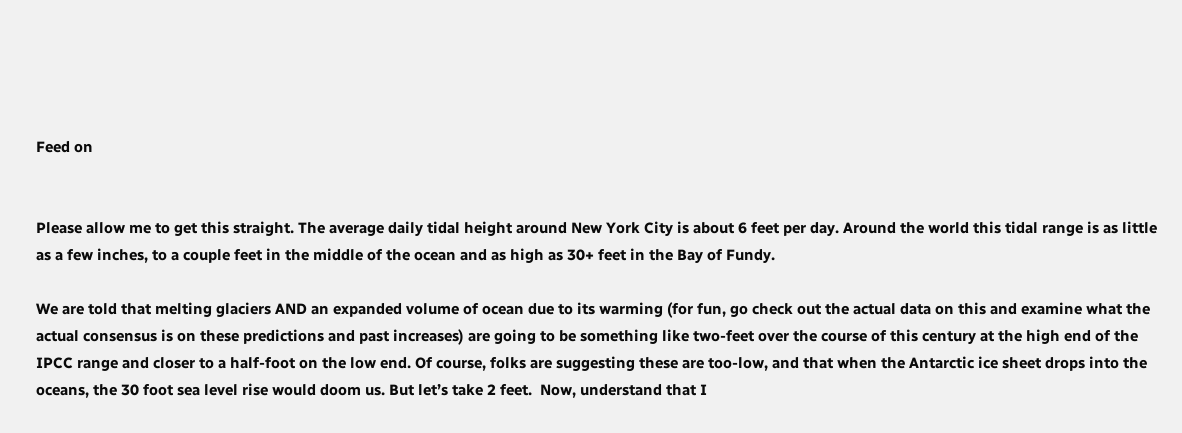Feed on


Please allow me to get this straight. The average daily tidal height around New York City is about 6 feet per day. Around the world this tidal range is as little as a few inches, to a couple feet in the middle of the ocean and as high as 30+ feet in the Bay of Fundy.

We are told that melting glaciers AND an expanded volume of ocean due to its warming (for fun, go check out the actual data on this and examine what the actual consensus is on these predictions and past increases) are going to be something like two-feet over the course of this century at the high end of the IPCC range and closer to a half-foot on the low end. Of course, folks are suggesting these are too-low, and that when the Antarctic ice sheet drops into the oceans, the 30 foot sea level rise would doom us. But let’s take 2 feet.  Now, understand that I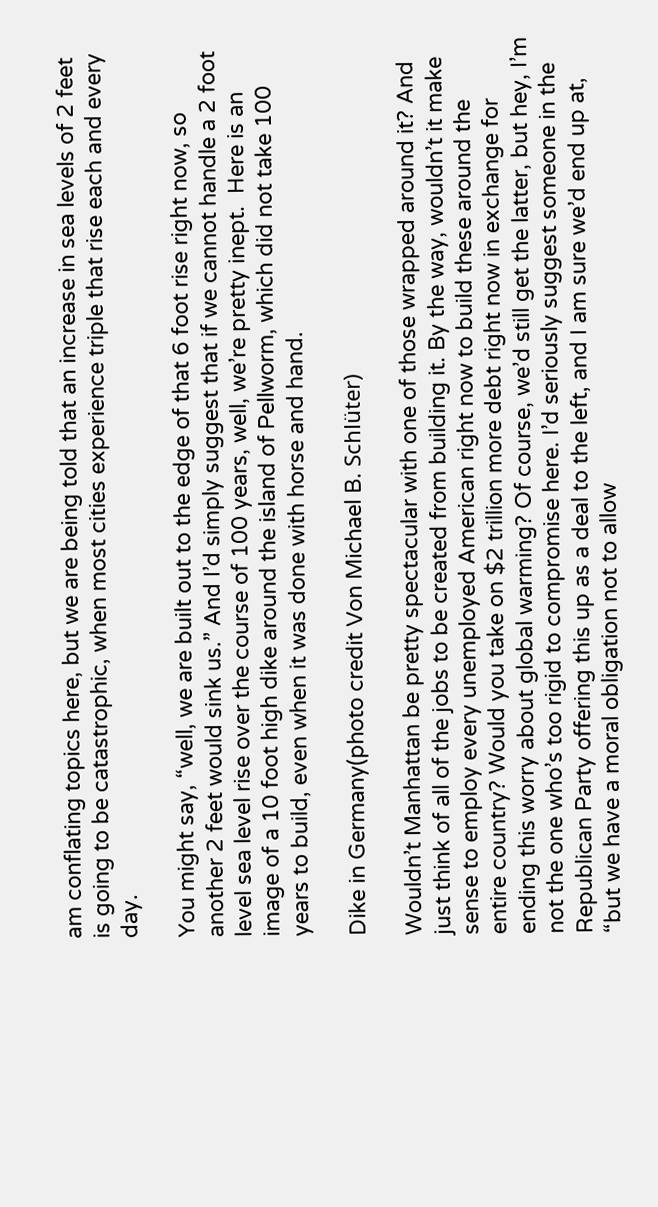am conflating topics here, but we are being told that an increase in sea levels of 2 feet is going to be catastrophic, when most cities experience triple that rise each and every day.

You might say, “well, we are built out to the edge of that 6 foot rise right now, so another 2 feet would sink us.” And I’d simply suggest that if we cannot handle a 2 foot level sea level rise over the course of 100 years, well, we’re pretty inept.  Here is an image of a 10 foot high dike around the island of Pellworm, which did not take 100 years to build, even when it was done with horse and hand.

Dike in Germany(photo credit Von Michael B. Schlüter)

Wouldn’t Manhattan be pretty spectacular with one of those wrapped around it? And just think of all of the jobs to be created from building it. By the way, wouldn’t it make sense to employ every unemployed American right now to build these around the entire country? Would you take on $2 trillion more debt right now in exchange for ending this worry about global warming? Of course, we’d still get the latter, but hey, I’m not the one who’s too rigid to compromise here. I’d seriously suggest someone in the Republican Party offering this up as a deal to the left, and I am sure we’d end up at, “but we have a moral obligation not to allow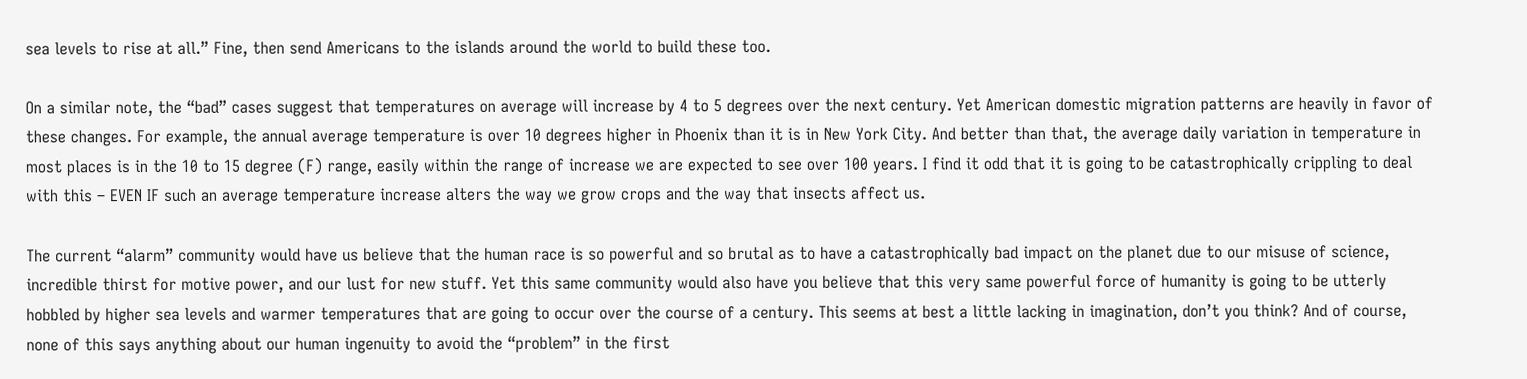sea levels to rise at all.” Fine, then send Americans to the islands around the world to build these too.

On a similar note, the “bad” cases suggest that temperatures on average will increase by 4 to 5 degrees over the next century. Yet American domestic migration patterns are heavily in favor of these changes. For example, the annual average temperature is over 10 degrees higher in Phoenix than it is in New York City. And better than that, the average daily variation in temperature in most places is in the 10 to 15 degree (F) range, easily within the range of increase we are expected to see over 100 years. I find it odd that it is going to be catastrophically crippling to deal with this – EVEN IF such an average temperature increase alters the way we grow crops and the way that insects affect us.

The current “alarm” community would have us believe that the human race is so powerful and so brutal as to have a catastrophically bad impact on the planet due to our misuse of science, incredible thirst for motive power, and our lust for new stuff. Yet this same community would also have you believe that this very same powerful force of humanity is going to be utterly hobbled by higher sea levels and warmer temperatures that are going to occur over the course of a century. This seems at best a little lacking in imagination, don’t you think? And of course, none of this says anything about our human ingenuity to avoid the “problem” in the first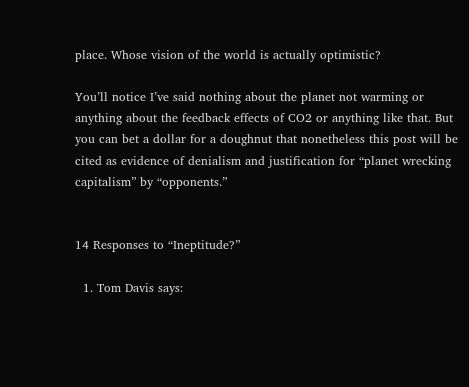place. Whose vision of the world is actually optimistic?

You’ll notice I’ve said nothing about the planet not warming or anything about the feedback effects of CO2 or anything like that. But you can bet a dollar for a doughnut that nonetheless this post will be cited as evidence of denialism and justification for “planet wrecking capitalism” by “opponents.”


14 Responses to “Ineptitude?”

  1. Tom Davis says: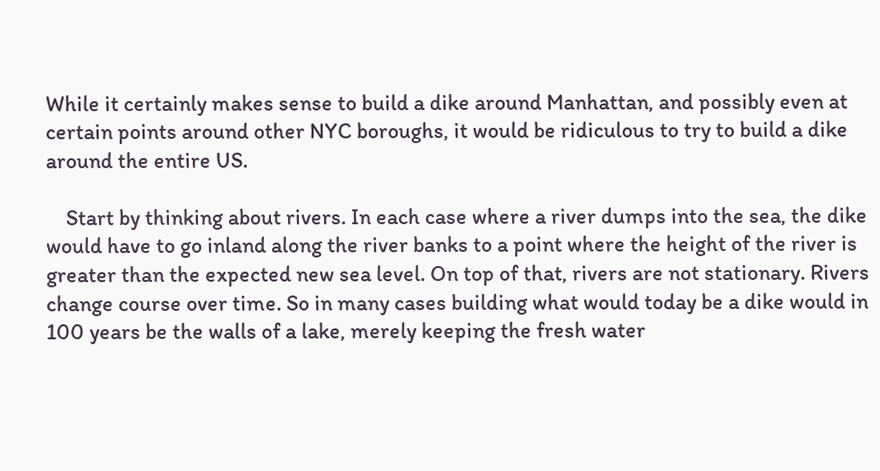While it certainly makes sense to build a dike around Manhattan, and possibly even at certain points around other NYC boroughs, it would be ridiculous to try to build a dike around the entire US.

    Start by thinking about rivers. In each case where a river dumps into the sea, the dike would have to go inland along the river banks to a point where the height of the river is greater than the expected new sea level. On top of that, rivers are not stationary. Rivers change course over time. So in many cases building what would today be a dike would in 100 years be the walls of a lake, merely keeping the fresh water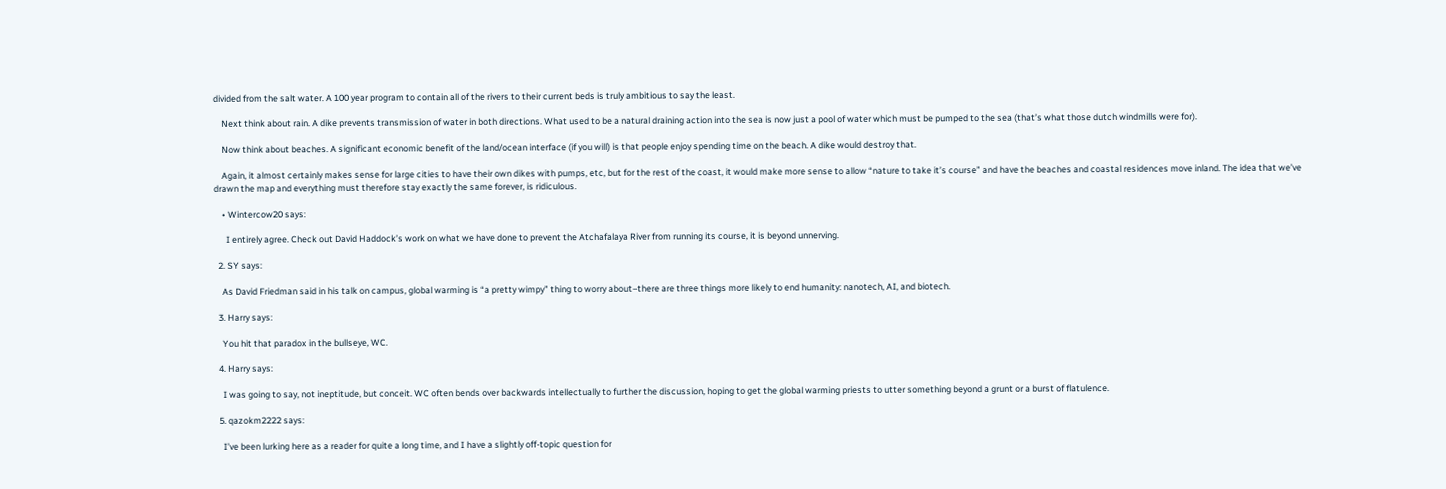divided from the salt water. A 100 year program to contain all of the rivers to their current beds is truly ambitious to say the least.

    Next think about rain. A dike prevents transmission of water in both directions. What used to be a natural draining action into the sea is now just a pool of water which must be pumped to the sea (that’s what those dutch windmills were for).

    Now think about beaches. A significant economic benefit of the land/ocean interface (if you will) is that people enjoy spending time on the beach. A dike would destroy that.

    Again, it almost certainly makes sense for large cities to have their own dikes with pumps, etc, but for the rest of the coast, it would make more sense to allow “nature to take it’s course” and have the beaches and coastal residences move inland. The idea that we’ve drawn the map and everything must therefore stay exactly the same forever, is ridiculous.

    • Wintercow20 says:

      I entirely agree. Check out David Haddock’s work on what we have done to prevent the Atchafalaya River from running its course, it is beyond unnerving.

  2. SY says:

    As David Friedman said in his talk on campus, global warming is “a pretty wimpy” thing to worry about–there are three things more likely to end humanity: nanotech, AI, and biotech.

  3. Harry says:

    You hit that paradox in the bullseye, WC.

  4. Harry says:

    I was going to say, not ineptitude, but conceit. WC often bends over backwards intellectually to further the discussion, hoping to get the global warming priests to utter something beyond a grunt or a burst of flatulence.

  5. qazokm2222 says:

    I’ve been lurking here as a reader for quite a long time, and I have a slightly off-topic question for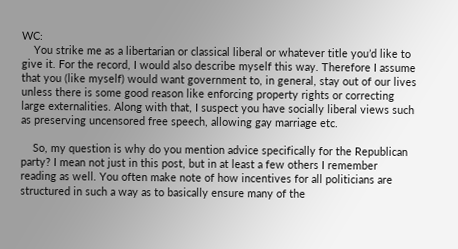WC:
    You strike me as a libertarian or classical liberal or whatever title you’d like to give it. For the record, I would also describe myself this way. Therefore I assume that you (like myself) would want government to, in general, stay out of our lives unless there is some good reason like enforcing property rights or correcting large externalities. Along with that, I suspect you have socially liberal views such as preserving uncensored free speech, allowing gay marriage etc.

    So, my question is why do you mention advice specifically for the Republican party? I mean not just in this post, but in at least a few others I remember reading as well. You often make note of how incentives for all politicians are structured in such a way as to basically ensure many of the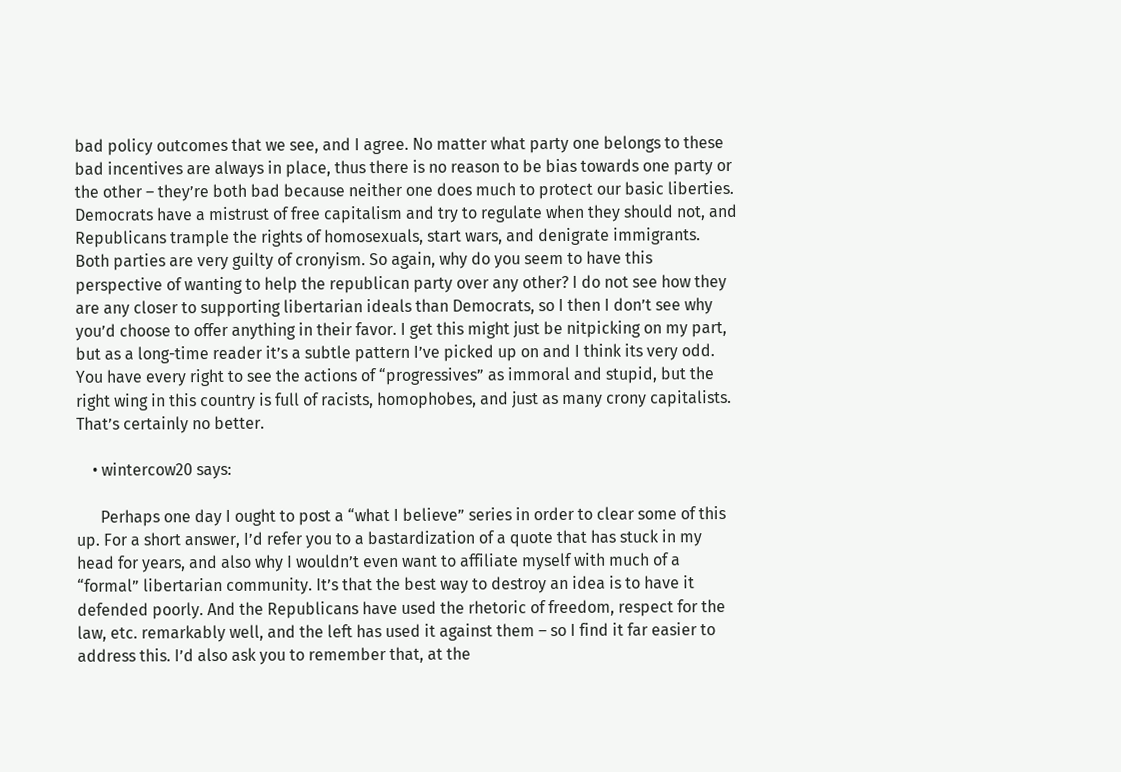bad policy outcomes that we see, and I agree. No matter what party one belongs to these bad incentives are always in place, thus there is no reason to be bias towards one party or the other – they’re both bad because neither one does much to protect our basic liberties. Democrats have a mistrust of free capitalism and try to regulate when they should not, and Republicans trample the rights of homosexuals, start wars, and denigrate immigrants. Both parties are very guilty of cronyism. So again, why do you seem to have this perspective of wanting to help the republican party over any other? I do not see how they are any closer to supporting libertarian ideals than Democrats, so I then I don’t see why you’d choose to offer anything in their favor. I get this might just be nitpicking on my part, but as a long-time reader it’s a subtle pattern I’ve picked up on and I think its very odd. You have every right to see the actions of “progressives” as immoral and stupid, but the right wing in this country is full of racists, homophobes, and just as many crony capitalists. That’s certainly no better.

    • wintercow20 says:

      Perhaps one day I ought to post a “what I believe” series in order to clear some of this up. For a short answer, I’d refer you to a bastardization of a quote that has stuck in my head for years, and also why I wouldn’t even want to affiliate myself with much of a “formal” libertarian community. It’s that the best way to destroy an idea is to have it defended poorly. And the Republicans have used the rhetoric of freedom, respect for the law, etc. remarkably well, and the left has used it against them – so I find it far easier to address this. I’d also ask you to remember that, at the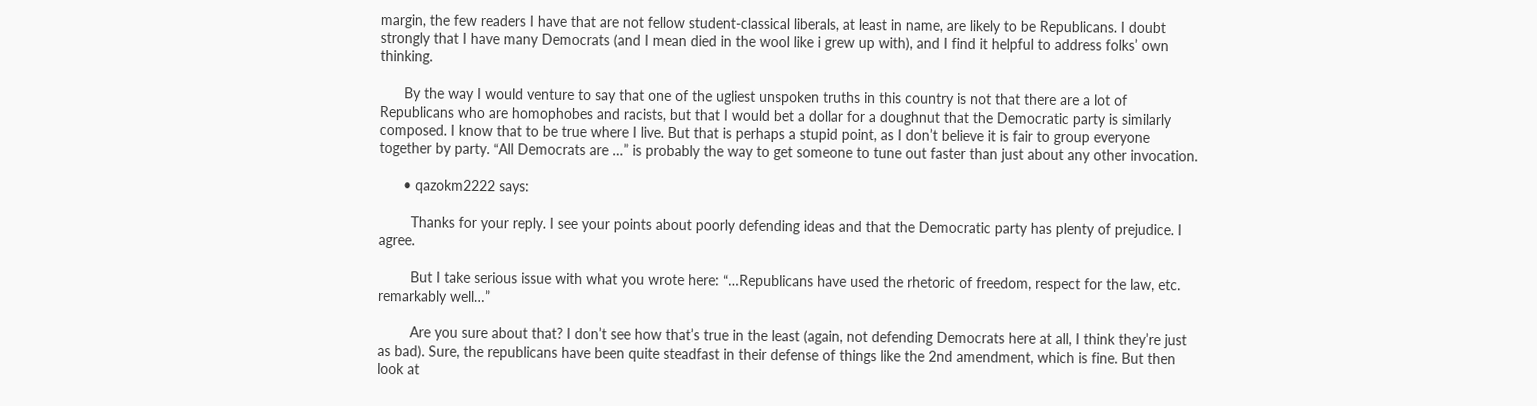margin, the few readers I have that are not fellow student-classical liberals, at least in name, are likely to be Republicans. I doubt strongly that I have many Democrats (and I mean died in the wool like i grew up with), and I find it helpful to address folks’ own thinking.

      By the way I would venture to say that one of the ugliest unspoken truths in this country is not that there are a lot of Republicans who are homophobes and racists, but that I would bet a dollar for a doughnut that the Democratic party is similarly composed. I know that to be true where I live. But that is perhaps a stupid point, as I don’t believe it is fair to group everyone together by party. “All Democrats are …” is probably the way to get someone to tune out faster than just about any other invocation.

      • qazokm2222 says:

        Thanks for your reply. I see your points about poorly defending ideas and that the Democratic party has plenty of prejudice. I agree.

        But I take serious issue with what you wrote here: “…Republicans have used the rhetoric of freedom, respect for the law, etc. remarkably well…”

        Are you sure about that? I don’t see how that’s true in the least (again, not defending Democrats here at all, I think they’re just as bad). Sure, the republicans have been quite steadfast in their defense of things like the 2nd amendment, which is fine. But then look at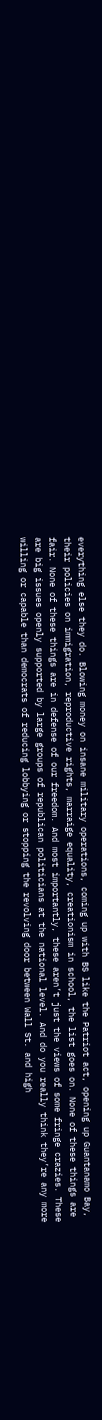everything else they do. Blowing money on insane military operations, coming up with BS like the Patriot act, opening up Guantanamo Bay, their policies on immigration, reproductive rights, marraige equality, creationism in school, the list goes on. None of these things are fair. None of these things are in defense of our freedom. And most importantly, these aren’t just the views of some fringe crazies. These are big issues openly supported by large groups of republican politicians at the national level. And do you really think they’re any more willing or capable than democrats of reducing lobbying or stopping the revolving door between Wall St. and high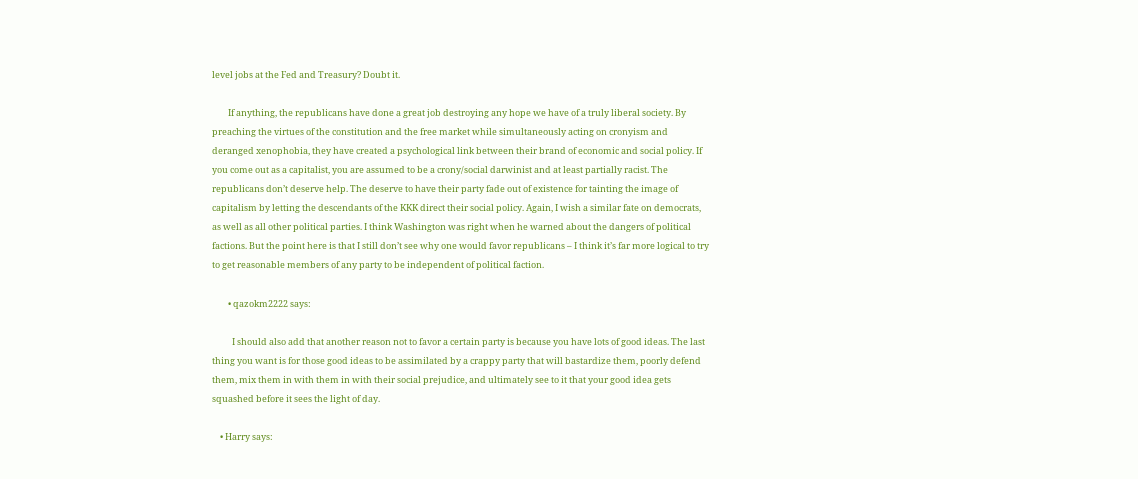level jobs at the Fed and Treasury? Doubt it.

        If anything, the republicans have done a great job destroying any hope we have of a truly liberal society. By preaching the virtues of the constitution and the free market while simultaneously acting on cronyism and deranged xenophobia, they have created a psychological link between their brand of economic and social policy. If you come out as a capitalist, you are assumed to be a crony/social darwinist and at least partially racist. The republicans don’t deserve help. The deserve to have their party fade out of existence for tainting the image of capitalism by letting the descendants of the KKK direct their social policy. Again, I wish a similar fate on democrats, as well as all other political parties. I think Washington was right when he warned about the dangers of political factions. But the point here is that I still don’t see why one would favor republicans – I think it’s far more logical to try to get reasonable members of any party to be independent of political faction.

        • qazokm2222 says:

          I should also add that another reason not to favor a certain party is because you have lots of good ideas. The last thing you want is for those good ideas to be assimilated by a crappy party that will bastardize them, poorly defend them, mix them in with them in with their social prejudice, and ultimately see to it that your good idea gets squashed before it sees the light of day.

    • Harry says: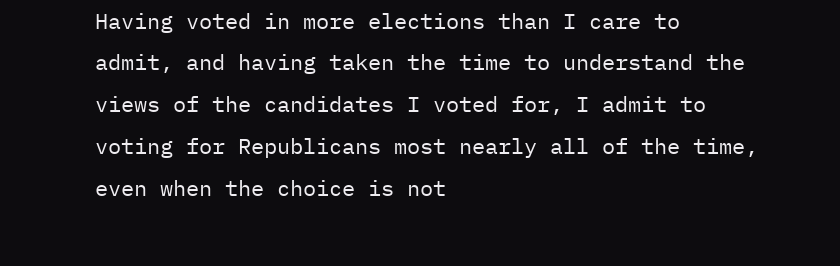Having voted in more elections than I care to admit, and having taken the time to understand the views of the candidates I voted for, I admit to voting for Republicans most nearly all of the time, even when the choice is not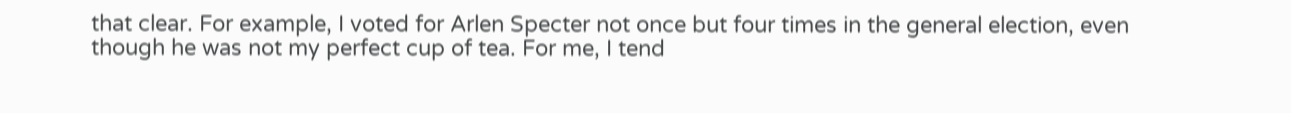that clear. For example, I voted for Arlen Specter not once but four times in the general election, even though he was not my perfect cup of tea. For me, I tend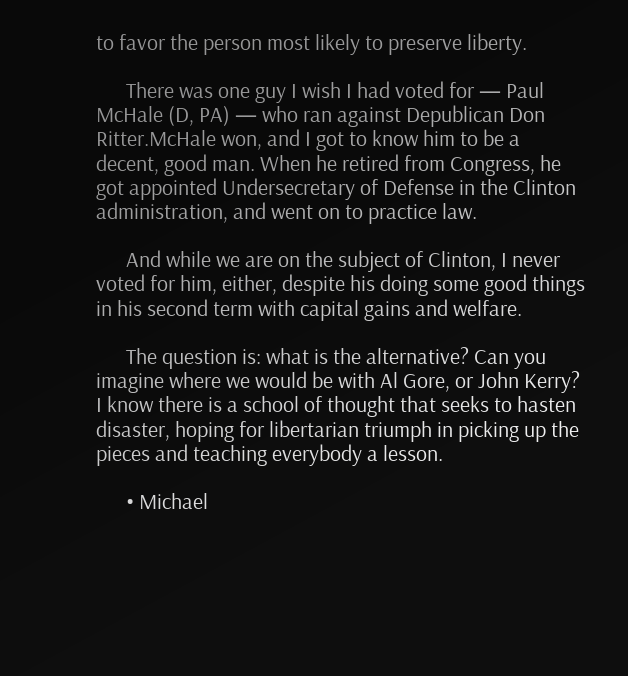to favor the person most likely to preserve liberty.

      There was one guy I wish I had voted for — Paul McHale (D, PA) — who ran against Depublican Don Ritter.McHale won, and I got to know him to be a decent, good man. When he retired from Congress, he got appointed Undersecretary of Defense in the Clinton administration, and went on to practice law.

      And while we are on the subject of Clinton, I never voted for him, either, despite his doing some good things in his second term with capital gains and welfare.

      The question is: what is the alternative? Can you imagine where we would be with Al Gore, or John Kerry? I know there is a school of thought that seeks to hasten disaster, hoping for libertarian triumph in picking up the pieces and teaching everybody a lesson.

      • Michael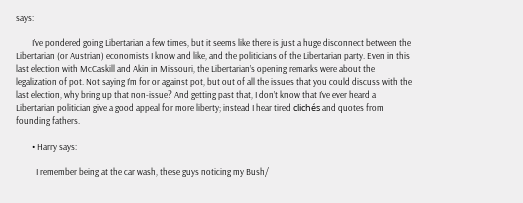says:

        I’ve pondered going Libertarian a few times, but it seems like there is just a huge disconnect between the Libertarian (or Austrian) economists I know and like, and the politicians of the Libertarian party. Even in this last election with McCaskill and Akin in Missouri, the Libertarian’s opening remarks were about the legalization of pot. Not saying I’m for or against pot, but out of all the issues that you could discuss with the last election, why bring up that non-issue? And getting past that, I don’t know that I’ve ever heard a Libertarian politician give a good appeal for more liberty; instead I hear tired clichés and quotes from founding fathers.

        • Harry says:

          I remember being at the car wash, these guys noticing my Bush/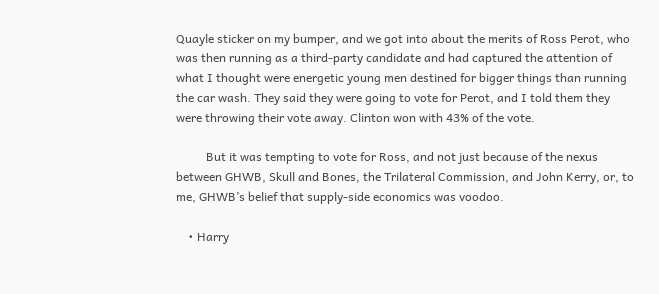Quayle sticker on my bumper, and we got into about the merits of Ross Perot, who was then running as a third-party candidate and had captured the attention of what I thought were energetic young men destined for bigger things than running the car wash. They said they were going to vote for Perot, and I told them they were throwing their vote away. Clinton won with 43% of the vote.

          But it was tempting to vote for Ross, and not just because of the nexus between GHWB, Skull and Bones, the Trilateral Commission, and John Kerry, or, to me, GHWB’s belief that supply-side economics was voodoo.

    • Harry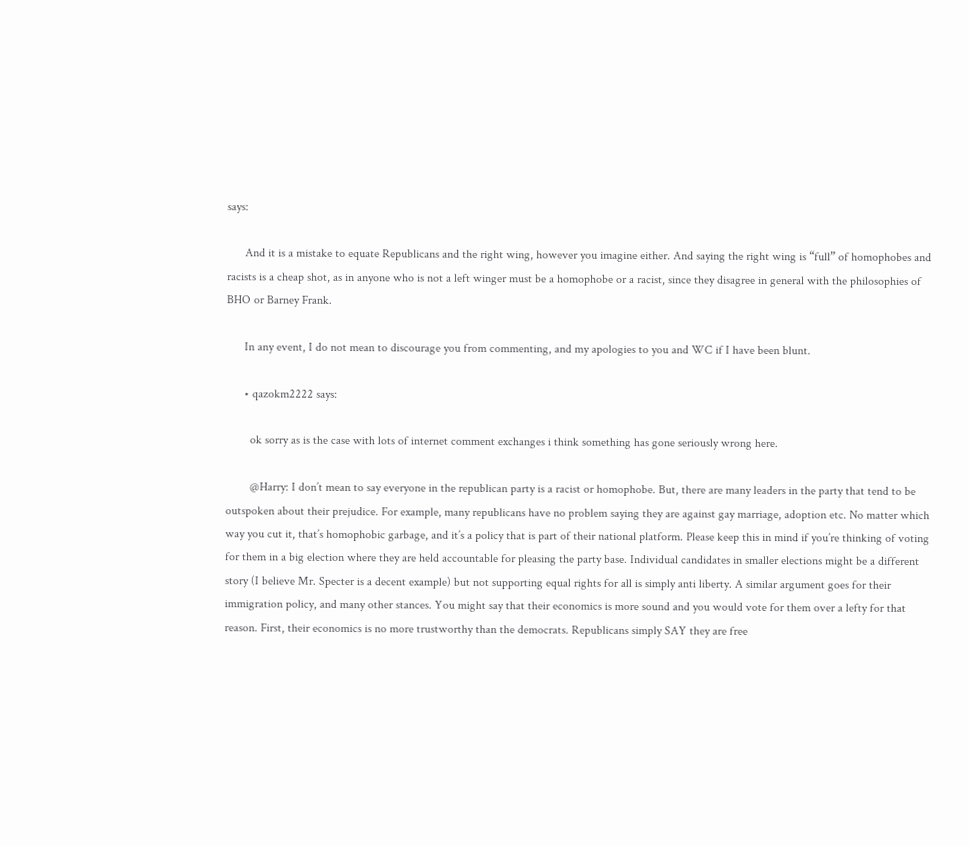says:

      And it is a mistake to equate Republicans and the right wing, however you imagine either. And saying the right wing is “full” of homophobes and racists is a cheap shot, as in anyone who is not a left winger must be a homophobe or a racist, since they disagree in general with the philosophies of BHO or Barney Frank.

      In any event, I do not mean to discourage you from commenting, and my apologies to you and WC if I have been blunt.

      • qazokm2222 says:

        ok sorry as is the case with lots of internet comment exchanges i think something has gone seriously wrong here.

        @Harry: I don’t mean to say everyone in the republican party is a racist or homophobe. But, there are many leaders in the party that tend to be outspoken about their prejudice. For example, many republicans have no problem saying they are against gay marriage, adoption etc. No matter which way you cut it, that’s homophobic garbage, and it’s a policy that is part of their national platform. Please keep this in mind if you’re thinking of voting for them in a big election where they are held accountable for pleasing the party base. Individual candidates in smaller elections might be a different story (I believe Mr. Specter is a decent example) but not supporting equal rights for all is simply anti liberty. A similar argument goes for their immigration policy, and many other stances. You might say that their economics is more sound and you would vote for them over a lefty for that reason. First, their economics is no more trustworthy than the democrats. Republicans simply SAY they are free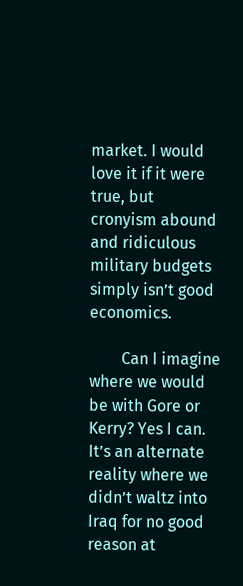market. I would love it if it were true, but cronyism abound and ridiculous military budgets simply isn’t good economics.

        Can I imagine where we would be with Gore or Kerry? Yes I can. It’s an alternate reality where we didn’t waltz into Iraq for no good reason at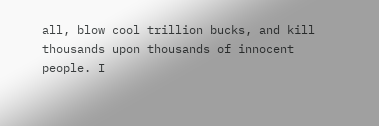all, blow cool trillion bucks, and kill thousands upon thousands of innocent people. I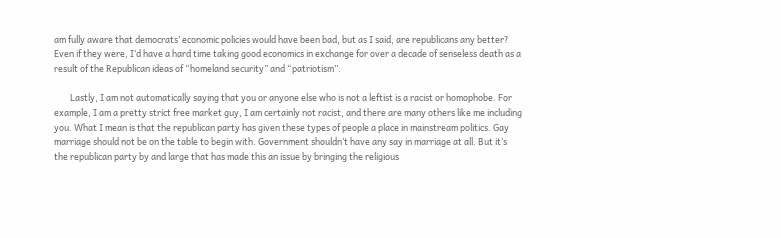am fully aware that democrats’ economic policies would have been bad, but as I said, are republicans any better? Even if they were, I’d have a hard time taking good economics in exchange for over a decade of senseless death as a result of the Republican ideas of “homeland security” and “patriotism”.

        Lastly, I am not automatically saying that you or anyone else who is not a leftist is a racist or homophobe. For example, I am a pretty strict free market guy, I am certainly not racist, and there are many others like me including you. What I mean is that the republican party has given these types of people a place in mainstream politics. Gay marriage should not be on the table to begin with. Government shouldn’t have any say in marriage at all. But it’s the republican party by and large that has made this an issue by bringing the religious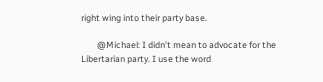right wing into their party base.

        @Michael: I didn’t mean to advocate for the Libertarian party. I use the word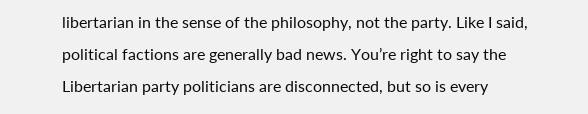libertarian in the sense of the philosophy, not the party. Like I said, political factions are generally bad news. You’re right to say the Libertarian party politicians are disconnected, but so is every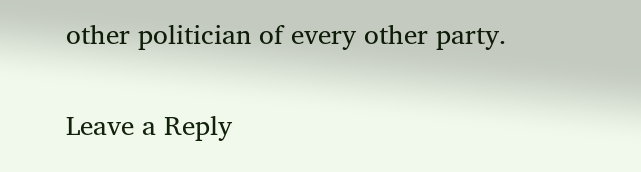other politician of every other party.

Leave a Reply